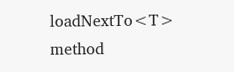loadNextTo<T> method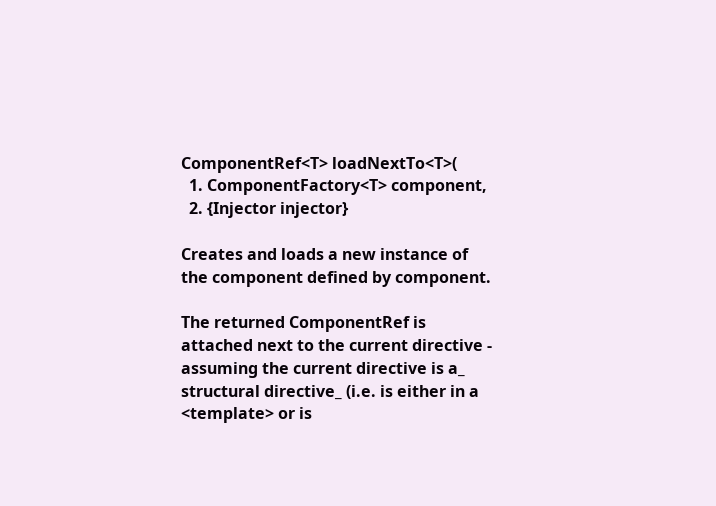ComponentRef<T> loadNextTo<T>(
  1. ComponentFactory<T> component,
  2. {Injector injector}

Creates and loads a new instance of the component defined by component.

The returned ComponentRef is attached next to the current directive - assuming the current directive is a_ structural directive_ (i.e. is either in a <template> or is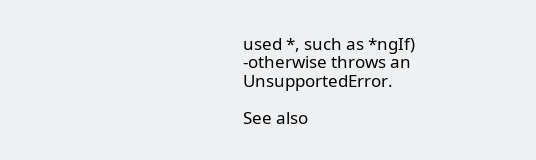used *, such as *ngIf) -otherwise throws an UnsupportedError.

See also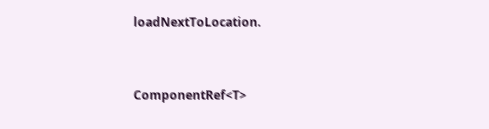loadNextToLocation.


ComponentRef<T>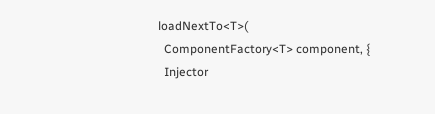loadNextTo<T>(
  ComponentFactory<T> component, {
  Injector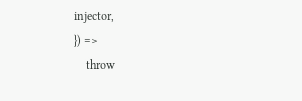injector,
}) =>
    throw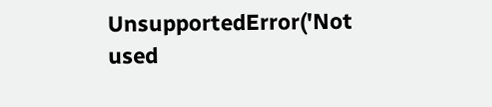UnsupportedError('Not used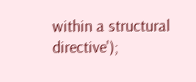within a structural directive');